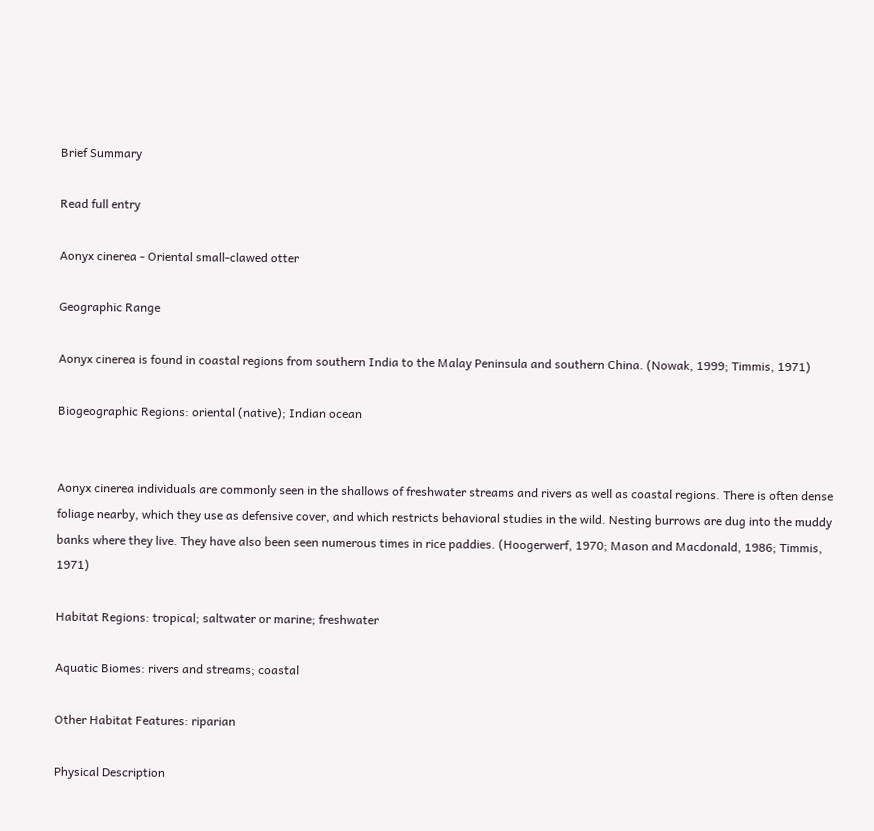Brief Summary

Read full entry

Aonyx cinerea - Oriental small-clawed otter

Geographic Range

Aonyx cinerea is found in coastal regions from southern India to the Malay Peninsula and southern China. (Nowak, 1999; Timmis, 1971)

Biogeographic Regions: oriental (native); Indian ocean


Aonyx cinerea individuals are commonly seen in the shallows of freshwater streams and rivers as well as coastal regions. There is often dense foliage nearby, which they use as defensive cover, and which restricts behavioral studies in the wild. Nesting burrows are dug into the muddy banks where they live. They have also been seen numerous times in rice paddies. (Hoogerwerf, 1970; Mason and Macdonald, 1986; Timmis, 1971)

Habitat Regions: tropical; saltwater or marine; freshwater

Aquatic Biomes: rivers and streams; coastal

Other Habitat Features: riparian

Physical Description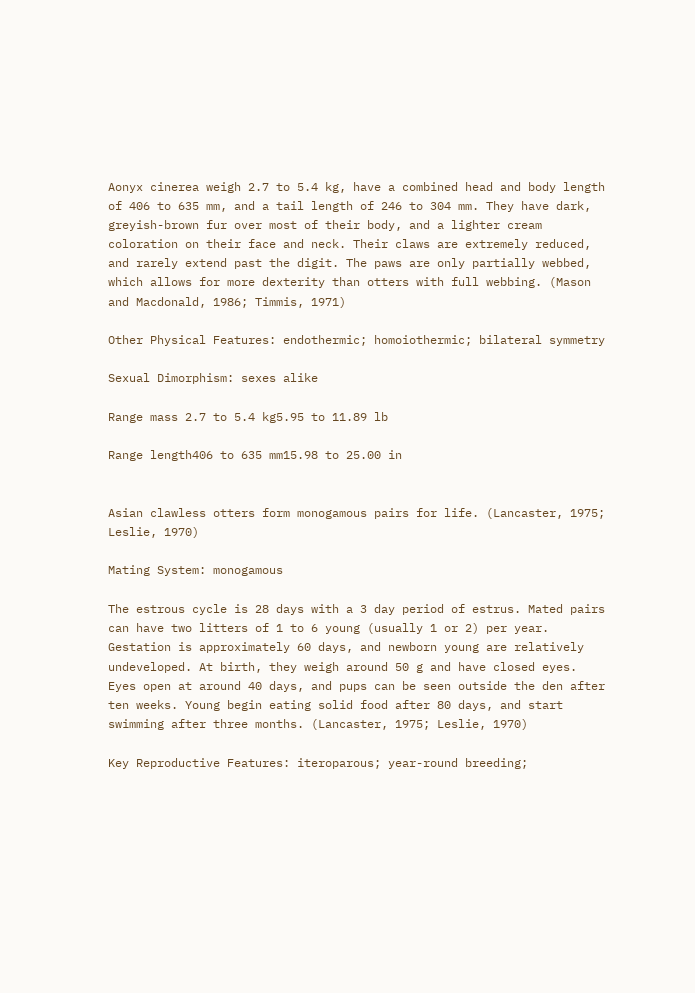Aonyx cinerea weigh 2.7 to 5.4 kg, have a combined head and body length of 406 to 635 mm, and a tail length of 246 to 304 mm. They have dark, greyish-brown fur over most of their body, and a lighter cream coloration on their face and neck. Their claws are extremely reduced, and rarely extend past the digit. The paws are only partially webbed, which allows for more dexterity than otters with full webbing. (Mason and Macdonald, 1986; Timmis, 1971)

Other Physical Features: endothermic; homoiothermic; bilateral symmetry

Sexual Dimorphism: sexes alike

Range mass 2.7 to 5.4 kg5.95 to 11.89 lb

Range length406 to 635 mm15.98 to 25.00 in


Asian clawless otters form monogamous pairs for life. (Lancaster, 1975; Leslie, 1970)

Mating System: monogamous

The estrous cycle is 28 days with a 3 day period of estrus. Mated pairs can have two litters of 1 to 6 young (usually 1 or 2) per year. Gestation is approximately 60 days, and newborn young are relatively undeveloped. At birth, they weigh around 50 g and have closed eyes. Eyes open at around 40 days, and pups can be seen outside the den after ten weeks. Young begin eating solid food after 80 days, and start swimming after three months. (Lancaster, 1975; Leslie, 1970)

Key Reproductive Features: iteroparous; year-round breeding;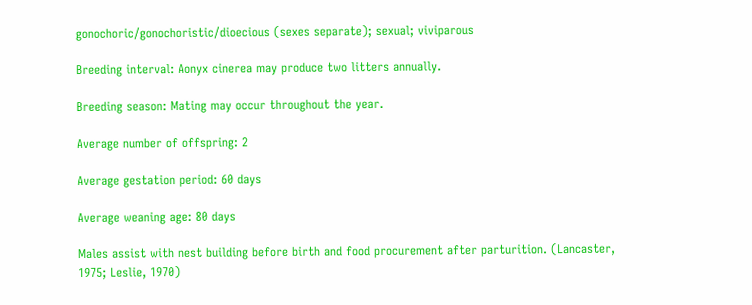gonochoric/gonochoristic/dioecious (sexes separate); sexual; viviparous

Breeding interval: Aonyx cinerea may produce two litters annually.

Breeding season: Mating may occur throughout the year.

Average number of offspring: 2

Average gestation period: 60 days

Average weaning age: 80 days

Males assist with nest building before birth and food procurement after parturition. (Lancaster, 1975; Leslie, 1970)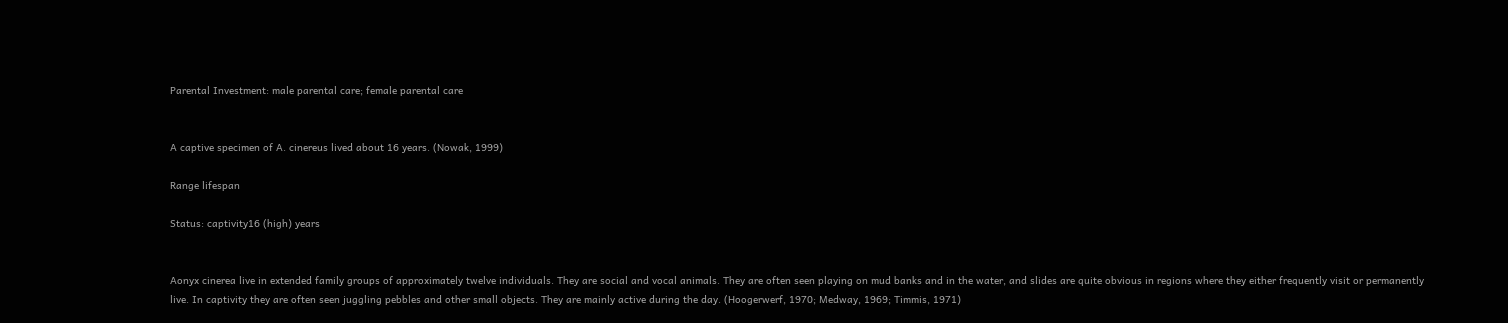Parental Investment: male parental care; female parental care


A captive specimen of A. cinereus lived about 16 years. (Nowak, 1999)

Range lifespan

Status: captivity16 (high) years


Aonyx cinerea live in extended family groups of approximately twelve individuals. They are social and vocal animals. They are often seen playing on mud banks and in the water, and slides are quite obvious in regions where they either frequently visit or permanently live. In captivity they are often seen juggling pebbles and other small objects. They are mainly active during the day. (Hoogerwerf, 1970; Medway, 1969; Timmis, 1971)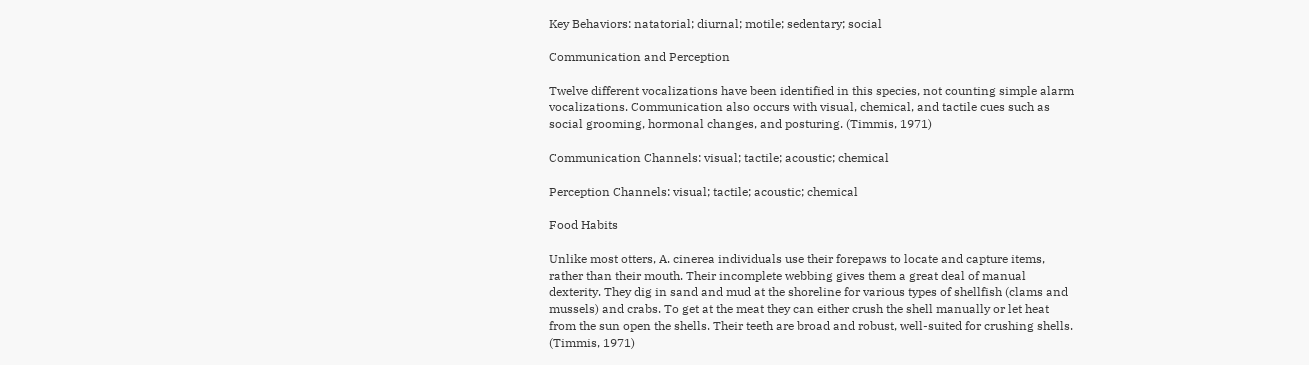Key Behaviors: natatorial; diurnal; motile; sedentary; social

Communication and Perception

Twelve different vocalizations have been identified in this species, not counting simple alarm vocalizations. Communication also occurs with visual, chemical, and tactile cues such as social grooming, hormonal changes, and posturing. (Timmis, 1971)

Communication Channels: visual; tactile; acoustic; chemical

Perception Channels: visual; tactile; acoustic; chemical

Food Habits

Unlike most otters, A. cinerea individuals use their forepaws to locate and capture items, rather than their mouth. Their incomplete webbing gives them a great deal of manual dexterity. They dig in sand and mud at the shoreline for various types of shellfish (clams and mussels) and crabs. To get at the meat they can either crush the shell manually or let heat from the sun open the shells. Their teeth are broad and robust, well-suited for crushing shells. (Timmis, 1971)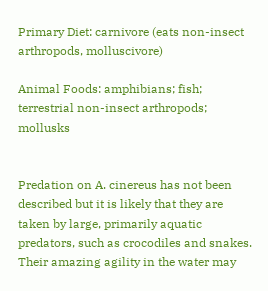Primary Diet: carnivore (eats non-insect arthropods, molluscivore)

Animal Foods: amphibians; fish; terrestrial non-insect arthropods; mollusks


Predation on A. cinereus has not been described but it is likely that they are taken by large, primarily aquatic predators, such as crocodiles and snakes. Their amazing agility in the water may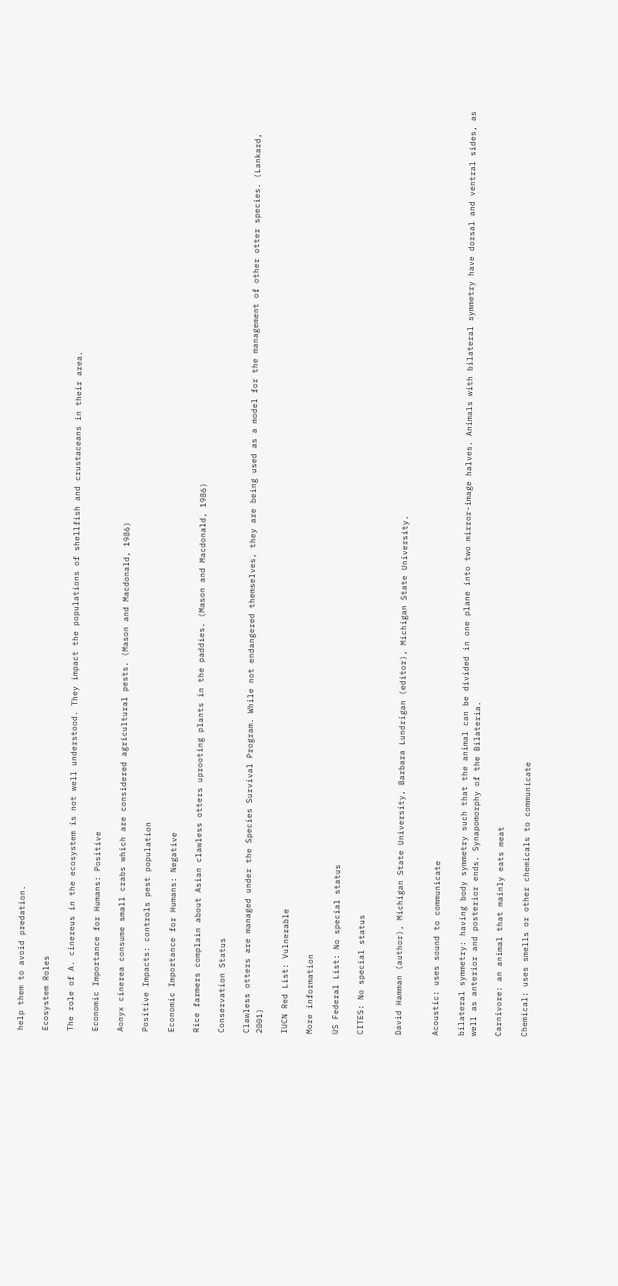help them to avoid predation.

Ecosystem Roles

The role of A. cinereus in the ecosystem is not well understood. They impact the populations of shellfish and crustaceans in their area.

Economic Importance for Humans: Positive

Aonyx cinerea consume small crabs which are considered agricultural pests. (Mason and Macdonald, 1986)

Positive Impacts: controls pest population

Economic Importance for Humans: Negative

Rice farmers complain about Asian clawless otters uprooting plants in the paddies. (Mason and Macdonald, 1986)

Conservation Status

Clawless otters are managed under the Species Survival Program. While not endangered themselves, they are being used as a model for the management of other otter species. (Lankard, 2001)

IUCN Red List: Vulnerable

More information

US Federal List: No special status

CITES: No special status


David Hamman (author), Michigan State University, Barbara Lundrigan (editor), Michigan State University.


Acoustic: uses sound to communicate

bilateral symmetry: having body symmetry such that the animal can be divided in one plane into two mirror-image halves. Animals with bilateral symmetry have dorsal and ventral sides, as well as anterior and posterior ends. Synapomorphy of the Bilateria.

Carnivore: an animal that mainly eats meat

Chemical: uses smells or other chemicals to communicate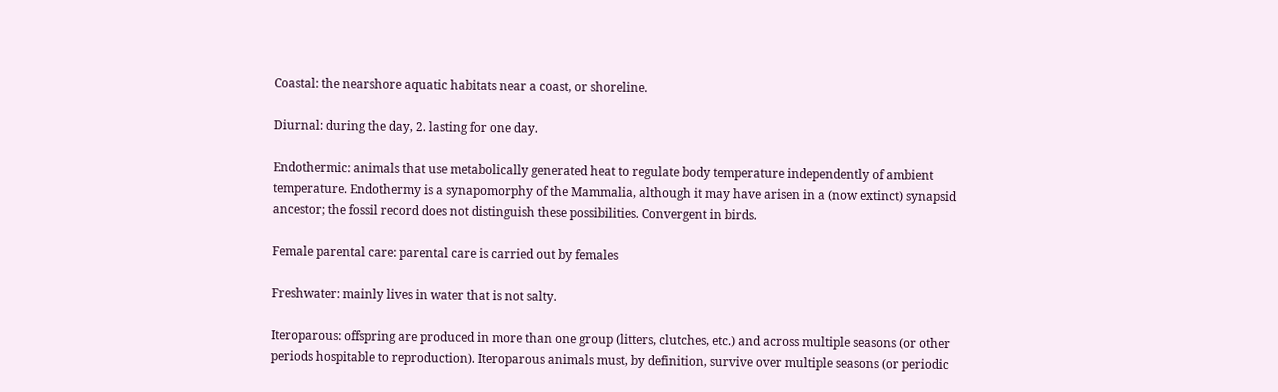Coastal: the nearshore aquatic habitats near a coast, or shoreline.

Diurnal: during the day, 2. lasting for one day.

Endothermic: animals that use metabolically generated heat to regulate body temperature independently of ambient temperature. Endothermy is a synapomorphy of the Mammalia, although it may have arisen in a (now extinct) synapsid ancestor; the fossil record does not distinguish these possibilities. Convergent in birds.

Female parental care: parental care is carried out by females

Freshwater: mainly lives in water that is not salty.

Iteroparous: offspring are produced in more than one group (litters, clutches, etc.) and across multiple seasons (or other periods hospitable to reproduction). Iteroparous animals must, by definition, survive over multiple seasons (or periodic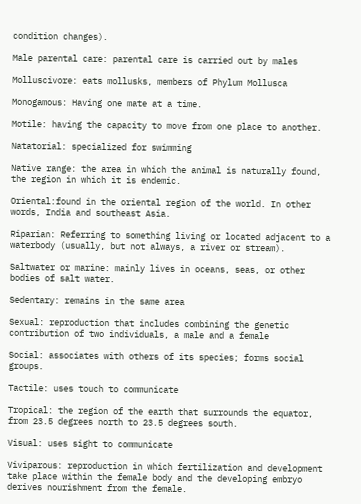condition changes).

Male parental care: parental care is carried out by males

Molluscivore: eats mollusks, members of Phylum Mollusca

Monogamous: Having one mate at a time.

Motile: having the capacity to move from one place to another.

Natatorial: specialized for swimming

Native range: the area in which the animal is naturally found, the region in which it is endemic.

Oriental:found in the oriental region of the world. In other words, India and southeast Asia.

Riparian: Referring to something living or located adjacent to a waterbody (usually, but not always, a river or stream).

Saltwater or marine: mainly lives in oceans, seas, or other bodies of salt water.

Sedentary: remains in the same area

Sexual: reproduction that includes combining the genetic contribution of two individuals, a male and a female

Social: associates with others of its species; forms social groups.

Tactile: uses touch to communicate

Tropical: the region of the earth that surrounds the equator, from 23.5 degrees north to 23.5 degrees south.

Visual: uses sight to communicate

Viviparous: reproduction in which fertilization and development take place within the female body and the developing embryo derives nourishment from the female.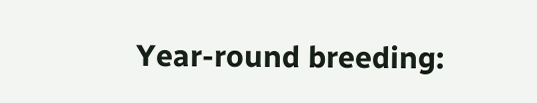Year-round breeding: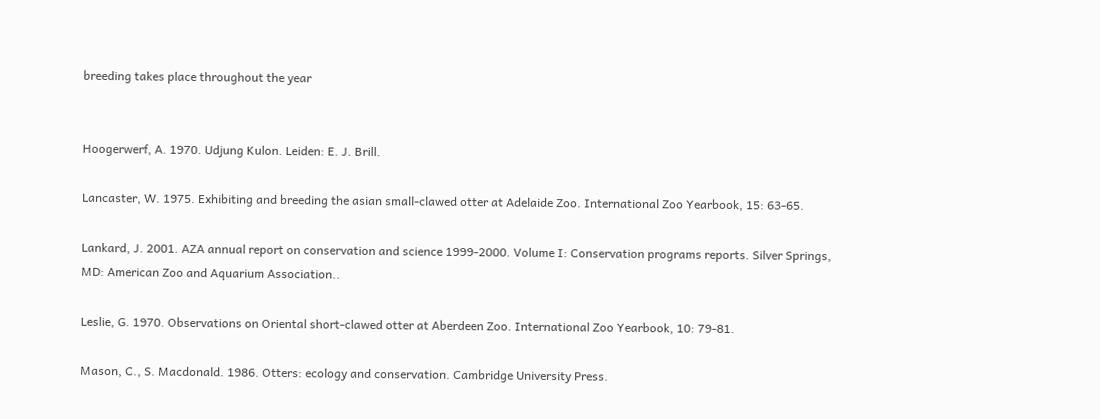breeding takes place throughout the year


Hoogerwerf, A. 1970. Udjung Kulon. Leiden: E. J. Brill.

Lancaster, W. 1975. Exhibiting and breeding the asian small-clawed otter at Adelaide Zoo. International Zoo Yearbook, 15: 63-65.

Lankard, J. 2001. AZA annual report on conservation and science 1999-2000. Volume I: Conservation programs reports. Silver Springs, MD: American Zoo and Aquarium Association..

Leslie, G. 1970. Observations on Oriental short-clawed otter at Aberdeen Zoo. International Zoo Yearbook, 10: 79-81.

Mason, C., S. Macdonald. 1986. Otters: ecology and conservation. Cambridge University Press.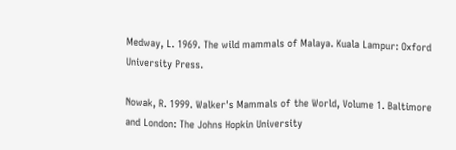Medway, L. 1969. The wild mammals of Malaya. Kuala Lampur: Oxford University Press.

Nowak, R. 1999. Walker's Mammals of the World, Volume 1. Baltimore and London: The Johns Hopkin University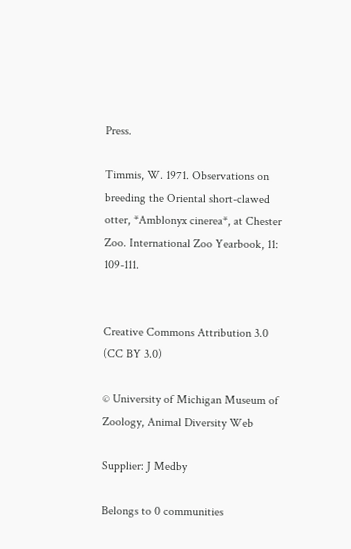Press.

Timmis, W. 1971. Observations on breeding the Oriental short-clawed otter, *Amblonyx cinerea*, at Chester Zoo. International Zoo Yearbook, 11: 109-111.


Creative Commons Attribution 3.0 (CC BY 3.0)

© University of Michigan Museum of Zoology, Animal Diversity Web

Supplier: J Medby

Belongs to 0 communities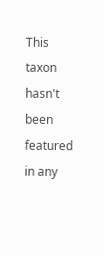This taxon hasn't been featured in any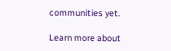communities yet.

Learn more about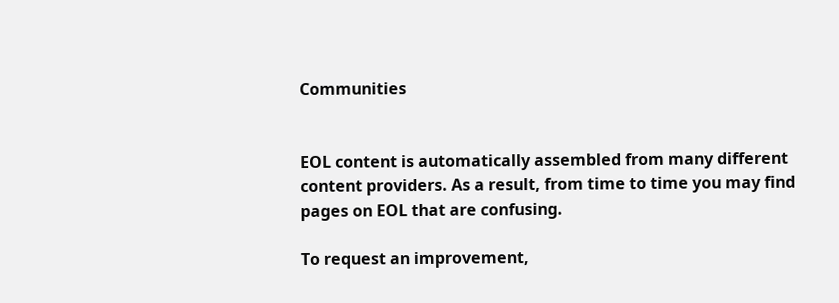Communities


EOL content is automatically assembled from many different content providers. As a result, from time to time you may find pages on EOL that are confusing.

To request an improvement,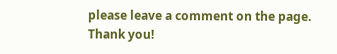please leave a comment on the page. Thank you!